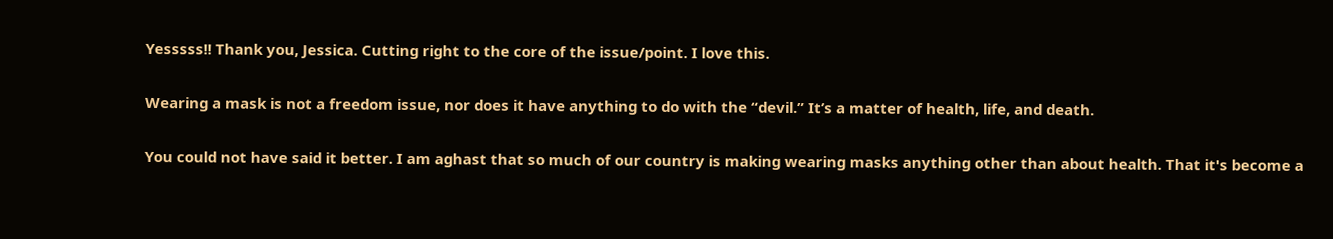Yesssss!! Thank you, Jessica. Cutting right to the core of the issue/point. I love this.

Wearing a mask is not a freedom issue, nor does it have anything to do with the “devil.” It’s a matter of health, life, and death.

You could not have said it better. I am aghast that so much of our country is making wearing masks anything other than about health. That it's become a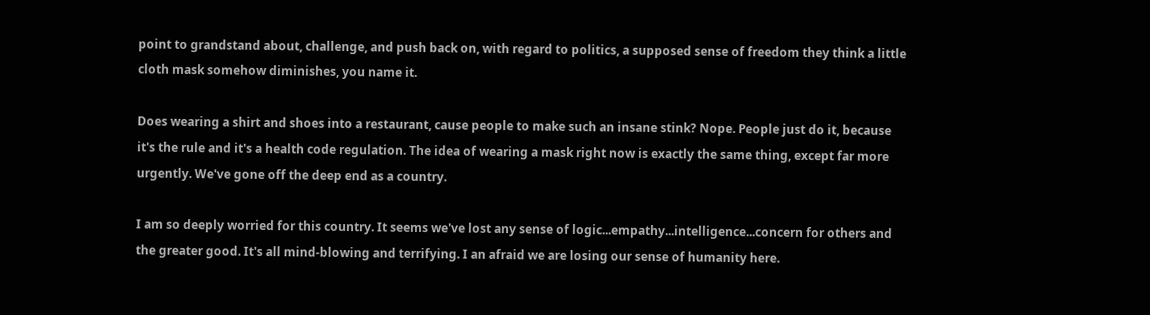point to grandstand about, challenge, and push back on, with regard to politics, a supposed sense of freedom they think a little cloth mask somehow diminishes, you name it.

Does wearing a shirt and shoes into a restaurant, cause people to make such an insane stink? Nope. People just do it, because it's the rule and it's a health code regulation. The idea of wearing a mask right now is exactly the same thing, except far more urgently. We've gone off the deep end as a country.

I am so deeply worried for this country. It seems we've lost any sense of logic...empathy...intelligence...concern for others and the greater good. It's all mind-blowing and terrifying. I an afraid we are losing our sense of humanity here.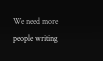We need more people writing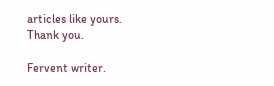articles like yours. Thank you.

Fervent writer.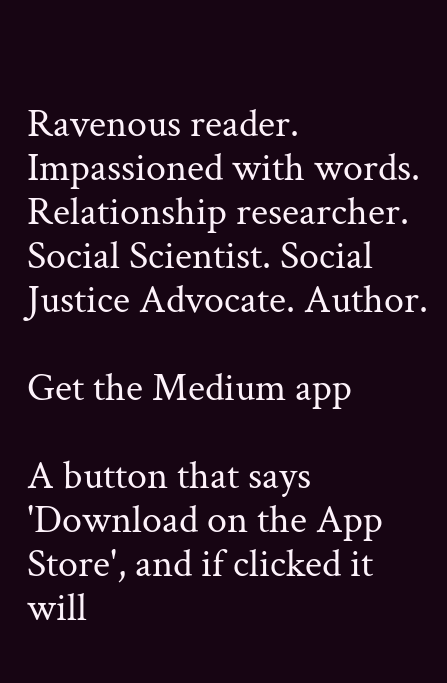Ravenous reader. Impassioned with words. Relationship researcher. Social Scientist. Social Justice Advocate. Author.

Get the Medium app

A button that says 'Download on the App Store', and if clicked it will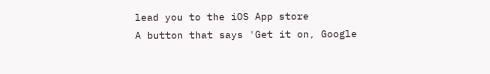lead you to the iOS App store
A button that says 'Get it on, Google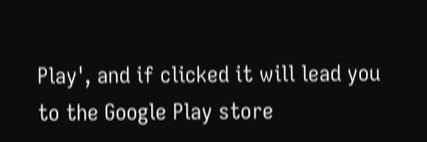Play', and if clicked it will lead you to the Google Play store